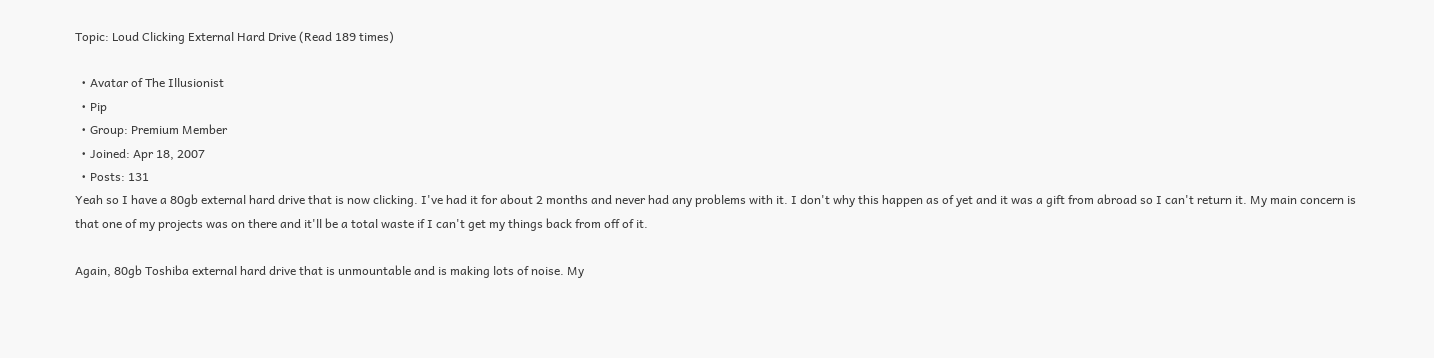Topic: Loud Clicking External Hard Drive (Read 189 times)

  • Avatar of The Illusionist
  • Pip
  • Group: Premium Member
  • Joined: Apr 18, 2007
  • Posts: 131
Yeah so I have a 80gb external hard drive that is now clicking. I've had it for about 2 months and never had any problems with it. I don't why this happen as of yet and it was a gift from abroad so I can't return it. My main concern is that one of my projects was on there and it'll be a total waste if I can't get my things back from off of it.

Again, 80gb Toshiba external hard drive that is unmountable and is making lots of noise. My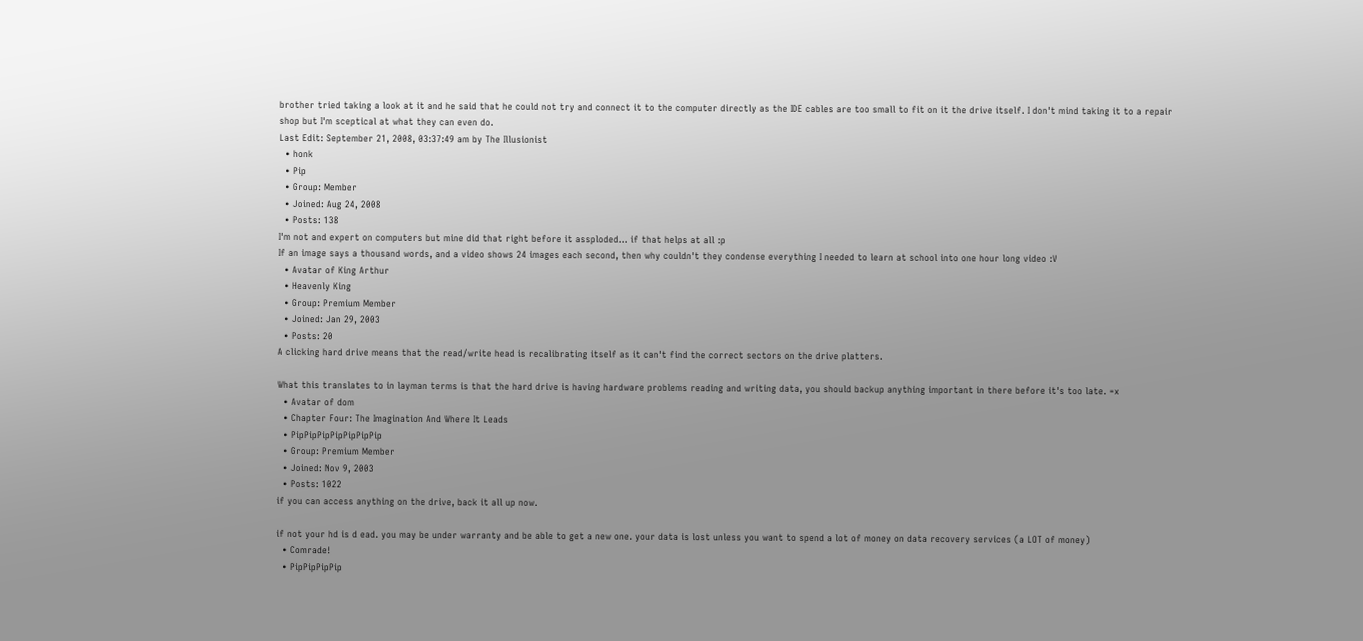brother tried taking a look at it and he said that he could not try and connect it to the computer directly as the IDE cables are too small to fit on it the drive itself. I don't mind taking it to a repair shop but I'm sceptical at what they can even do.
Last Edit: September 21, 2008, 03:37:49 am by The Illusionist
  • honk
  • Pip
  • Group: Member
  • Joined: Aug 24, 2008
  • Posts: 138
I'm not and expert on computers but mine did that right before it assploded... if that helps at all :p
If an image says a thousand words, and a video shows 24 images each second, then why couldn't they condense everything I needed to learn at school into one hour long video :V
  • Avatar of King Arthur
  • Heavenly King
  • Group: Premium Member
  • Joined: Jan 29, 2003
  • Posts: 20
A clicking hard drive means that the read/write head is recalibrating itself as it can't find the correct sectors on the drive platters.

What this translates to in layman terms is that the hard drive is having hardware problems reading and writing data, you should backup anything important in there before it's too late. =x
  • Avatar of dom
  • Chapter Four: The Imagination And Where It Leads
  • PipPipPipPipPipPipPip
  • Group: Premium Member
  • Joined: Nov 9, 2003
  • Posts: 1022
if you can access anything on the drive, back it all up now.

if not your hd is d ead. you may be under warranty and be able to get a new one. your data is lost unless you want to spend a lot of money on data recovery services (a LOT of money)
  • Comrade!
  • PipPipPipPip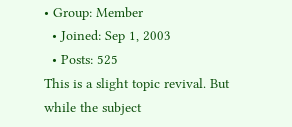• Group: Member
  • Joined: Sep 1, 2003
  • Posts: 525
This is a slight topic revival. But while the subject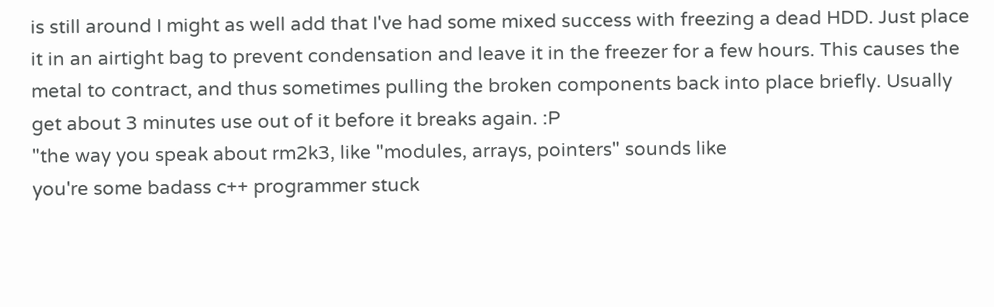is still around I might as well add that I've had some mixed success with freezing a dead HDD. Just place it in an airtight bag to prevent condensation and leave it in the freezer for a few hours. This causes the metal to contract, and thus sometimes pulling the broken components back into place briefly. Usually get about 3 minutes use out of it before it breaks again. :P
"the way you speak about rm2k3, like "modules, arrays, pointers" sounds like
you're some badass c++ programmer stuck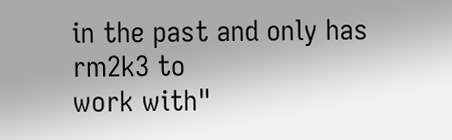in the past and only has rm2k3 to
work with"